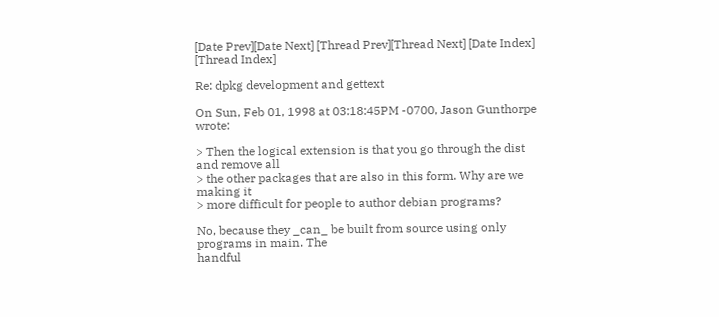[Date Prev][Date Next] [Thread Prev][Thread Next] [Date Index] [Thread Index]

Re: dpkg development and gettext

On Sun, Feb 01, 1998 at 03:18:45PM -0700, Jason Gunthorpe wrote:

> Then the logical extension is that you go through the dist and remove all
> the other packages that are also in this form. Why are we making it
> more difficult for people to author debian programs?

No, because they _can_ be built from source using only programs in main. The
handful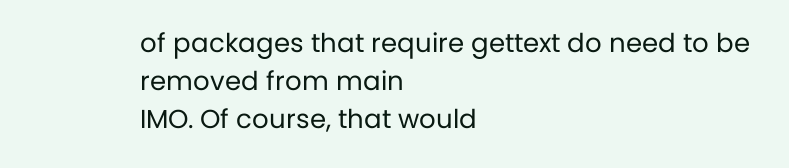of packages that require gettext do need to be removed from main
IMO. Of course, that would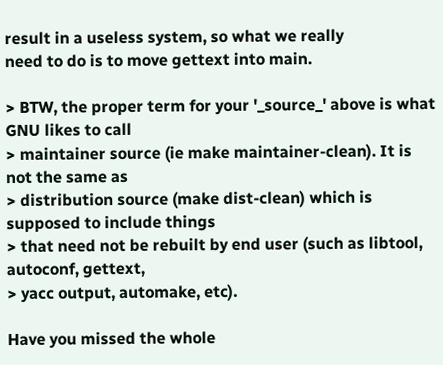result in a useless system, so what we really
need to do is to move gettext into main.

> BTW, the proper term for your '_source_' above is what GNU likes to call
> maintainer source (ie make maintainer-clean). It is not the same as
> distribution source (make dist-clean) which is supposed to include things
> that need not be rebuilt by end user (such as libtool, autoconf, gettext,
> yacc output, automake, etc).

Have you missed the whole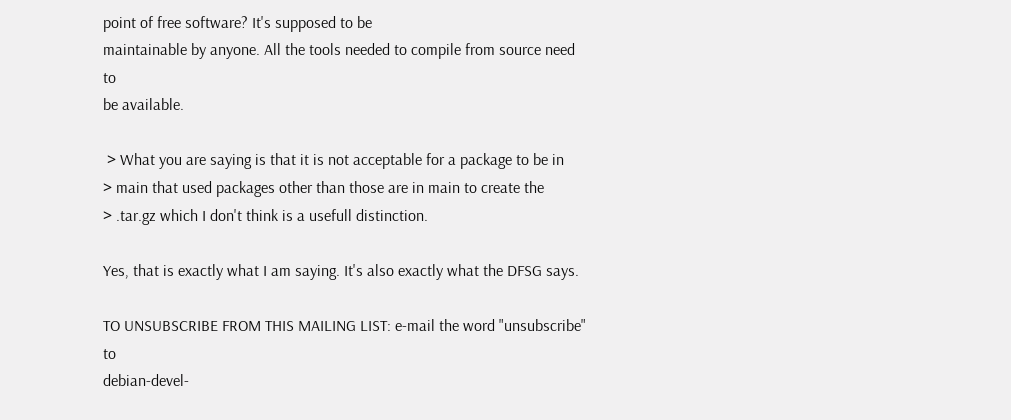point of free software? It's supposed to be
maintainable by anyone. All the tools needed to compile from source need to
be available.

 > What you are saying is that it is not acceptable for a package to be in
> main that used packages other than those are in main to create the
> .tar.gz which I don't think is a usefull distinction.

Yes, that is exactly what I am saying. It's also exactly what the DFSG says.

TO UNSUBSCRIBE FROM THIS MAILING LIST: e-mail the word "unsubscribe" to
debian-devel-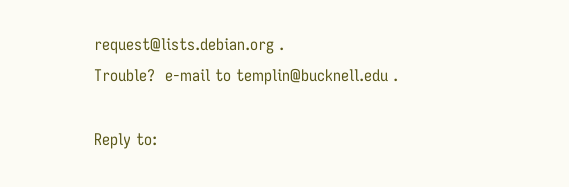request@lists.debian.org .
Trouble?  e-mail to templin@bucknell.edu .

Reply to: